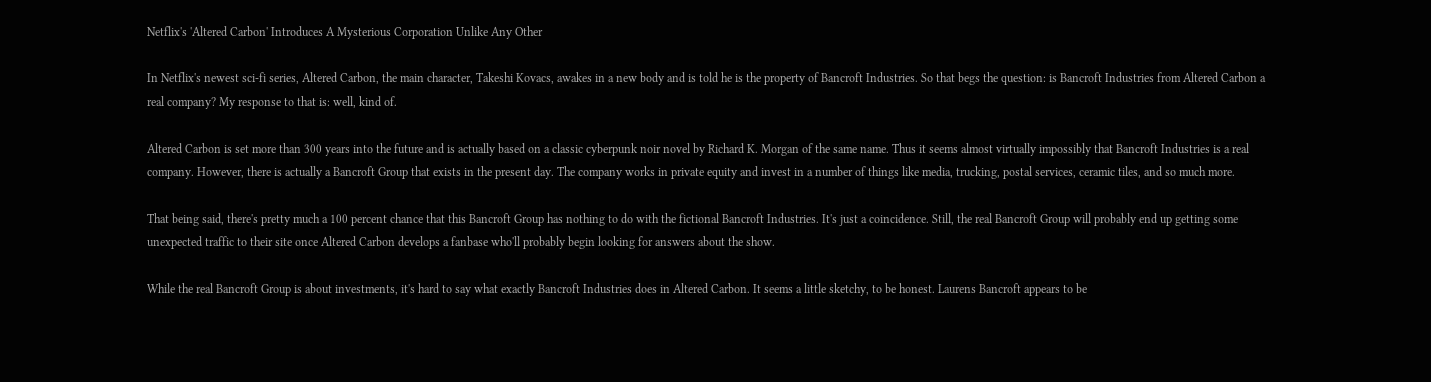Netflix's 'Altered Carbon' Introduces A Mysterious Corporation Unlike Any Other

In Netflix's newest sci-fi series, Altered Carbon, the main character, Takeshi Kovacs, awakes in a new body and is told he is the property of Bancroft Industries. So that begs the question: is Bancroft Industries from Altered Carbon a real company? My response to that is: well, kind of.

Altered Carbon is set more than 300 years into the future and is actually based on a classic cyberpunk noir novel by Richard K. Morgan of the same name. Thus it seems almost virtually impossibly that Bancroft Industries is a real company. However, there is actually a Bancroft Group that exists in the present day. The company works in private equity and invest in a number of things like media, trucking, postal services, ceramic tiles, and so much more.

That being said, there's pretty much a 100 percent chance that this Bancroft Group has nothing to do with the fictional Bancroft Industries. It's just a coincidence. Still, the real Bancroft Group will probably end up getting some unexpected traffic to their site once Altered Carbon develops a fanbase who'll probably begin looking for answers about the show.

While the real Bancroft Group is about investments, it's hard to say what exactly Bancroft Industries does in Altered Carbon. It seems a little sketchy, to be honest. Laurens Bancroft appears to be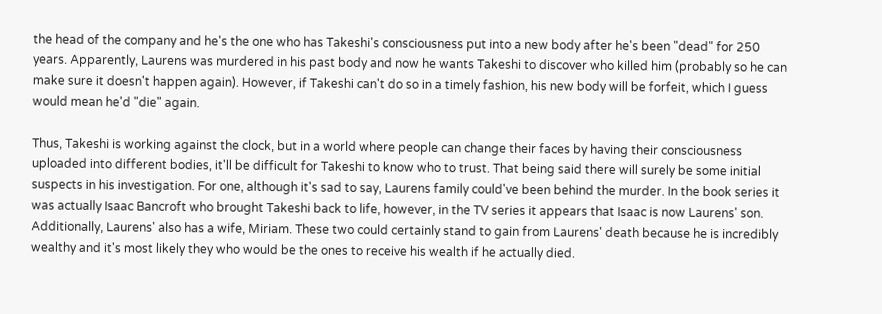the head of the company and he's the one who has Takeshi's consciousness put into a new body after he's been "dead" for 250 years. Apparently, Laurens was murdered in his past body and now he wants Takeshi to discover who killed him (probably so he can make sure it doesn't happen again). However, if Takeshi can't do so in a timely fashion, his new body will be forfeit, which I guess would mean he'd "die" again.

Thus, Takeshi is working against the clock, but in a world where people can change their faces by having their consciousness uploaded into different bodies, it'll be difficult for Takeshi to know who to trust. That being said there will surely be some initial suspects in his investigation. For one, although it's sad to say, Laurens family could've been behind the murder. In the book series it was actually Isaac Bancroft who brought Takeshi back to life, however, in the TV series it appears that Isaac is now Laurens' son. Additionally, Laurens' also has a wife, Miriam. These two could certainly stand to gain from Laurens' death because he is incredibly wealthy and it's most likely they who would be the ones to receive his wealth if he actually died.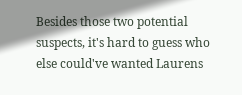Besides those two potential suspects, it's hard to guess who else could've wanted Laurens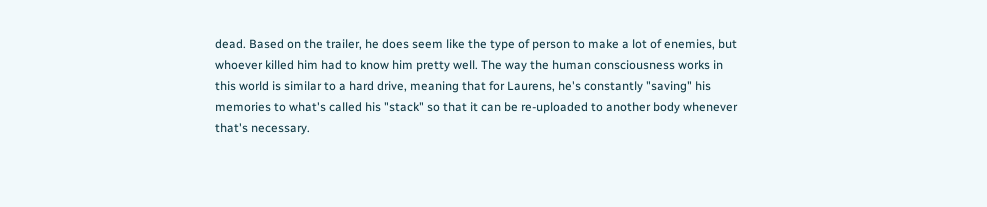dead. Based on the trailer, he does seem like the type of person to make a lot of enemies, but whoever killed him had to know him pretty well. The way the human consciousness works in this world is similar to a hard drive, meaning that for Laurens, he's constantly "saving" his memories to what's called his "stack" so that it can be re-uploaded to another body whenever that's necessary.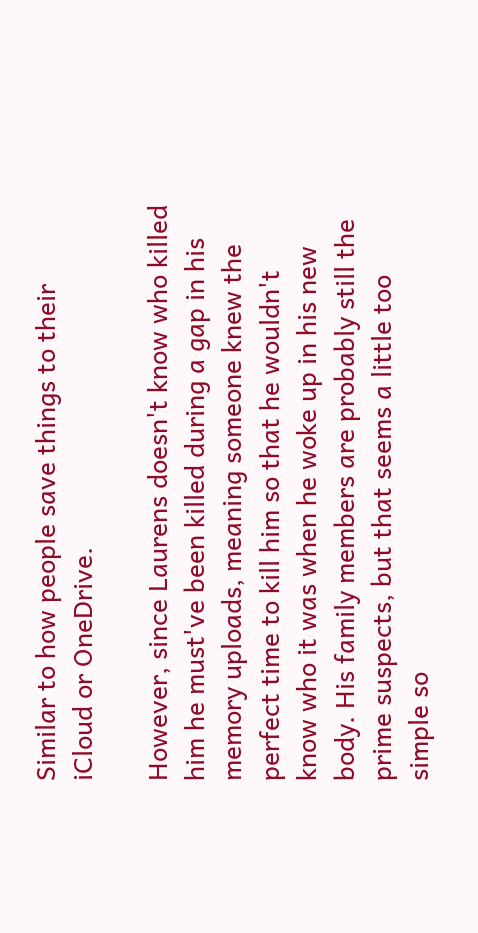Similar to how people save things to their iCloud or OneDrive.

However, since Laurens doesn't know who killed him he must've been killed during a gap in his memory uploads, meaning someone knew the perfect time to kill him so that he wouldn't know who it was when he woke up in his new body. His family members are probably still the prime suspects, but that seems a little too simple so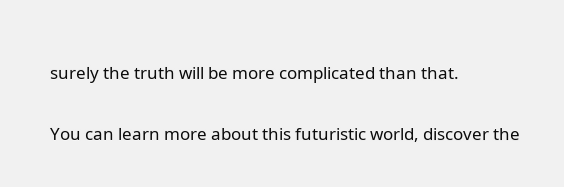surely the truth will be more complicated than that.

You can learn more about this futuristic world, discover the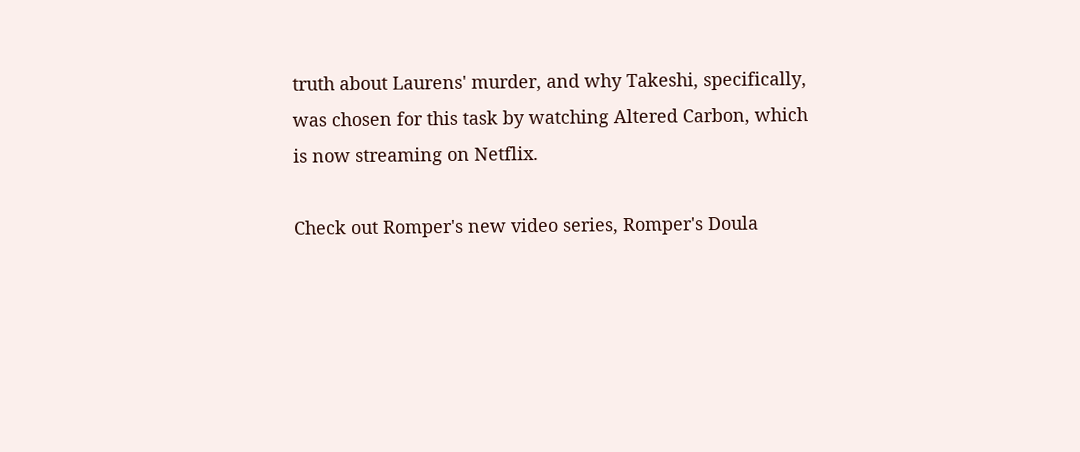truth about Laurens' murder, and why Takeshi, specifically, was chosen for this task by watching Altered Carbon, which is now streaming on Netflix.

Check out Romper's new video series, Romper's Doula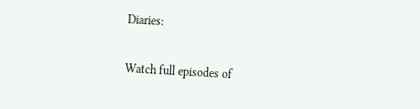Diaries:

Watch full episodes of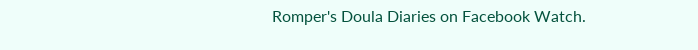Romper's Doula Diaries on Facebook Watch.